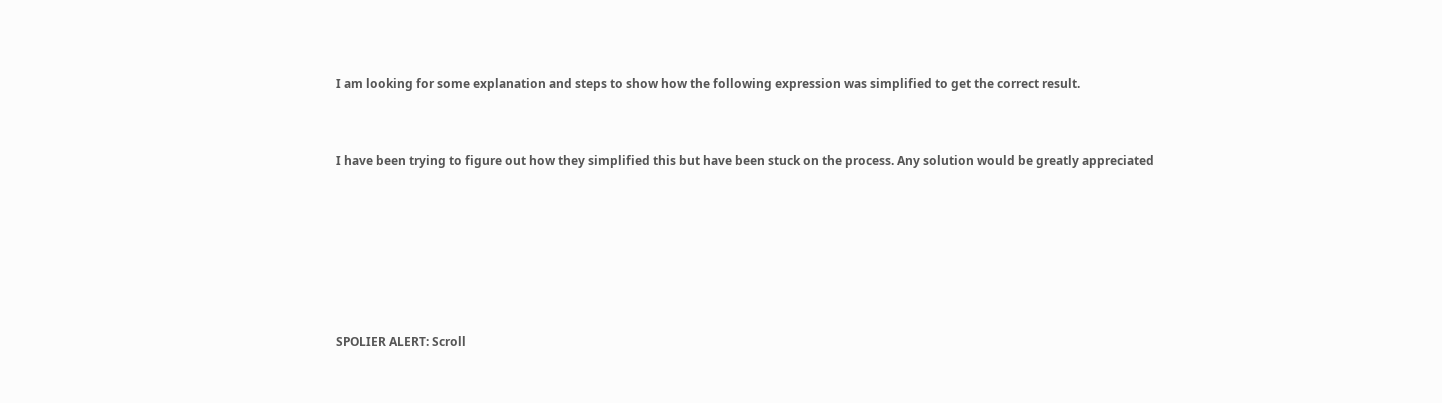I am looking for some explanation and steps to show how the following expression was simplified to get the correct result.


I have been trying to figure out how they simplified this but have been stuck on the process. Any solution would be greatly appreciated






SPOLIER ALERT: Scroll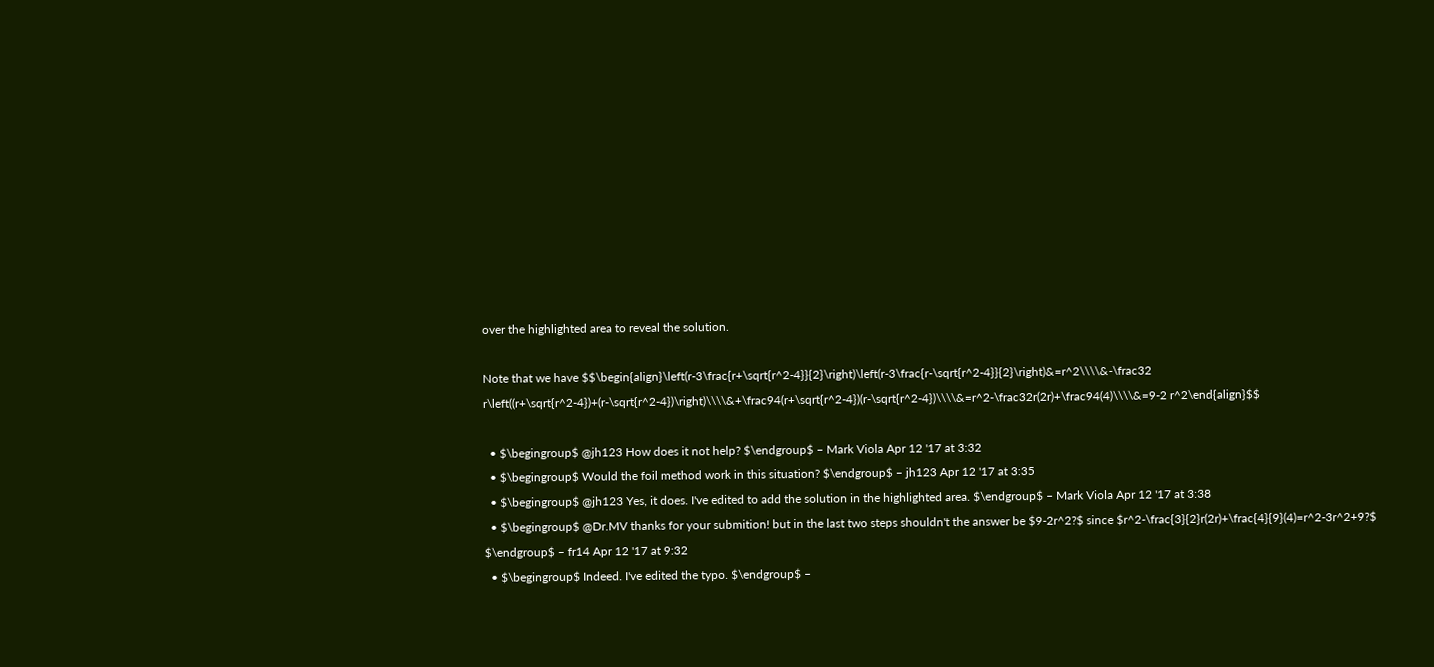over the highlighted area to reveal the solution.

Note that we have $$\begin{align}\left(r-3\frac{r+\sqrt{r^2-4}}{2}\right)\left(r-3\frac{r-\sqrt{r^2-4}}{2}\right)&=r^2\\\\&-\frac32 r\left((r+\sqrt{r^2-4})+(r-\sqrt{r^2-4})\right)\\\\&+\frac94(r+\sqrt{r^2-4})(r-\sqrt{r^2-4})\\\\&=r^2-\frac32r(2r)+\frac94(4)\\\\&=9-2 r^2\end{align}$$

  • $\begingroup$ @jh123 How does it not help? $\endgroup$ – Mark Viola Apr 12 '17 at 3:32
  • $\begingroup$ Would the foil method work in this situation? $\endgroup$ – jh123 Apr 12 '17 at 3:35
  • $\begingroup$ @jh123 Yes, it does. I've edited to add the solution in the highlighted area. $\endgroup$ – Mark Viola Apr 12 '17 at 3:38
  • $\begingroup$ @Dr.MV thanks for your submition! but in the last two steps shouldn't the answer be $9-2r^2?$ since $r^2-\frac{3}{2}r(2r)+\frac{4}{9}(4)=r^2-3r^2+9?$ $\endgroup$ – fr14 Apr 12 '17 at 9:32
  • $\begingroup$ Indeed. I've edited the typo. $\endgroup$ –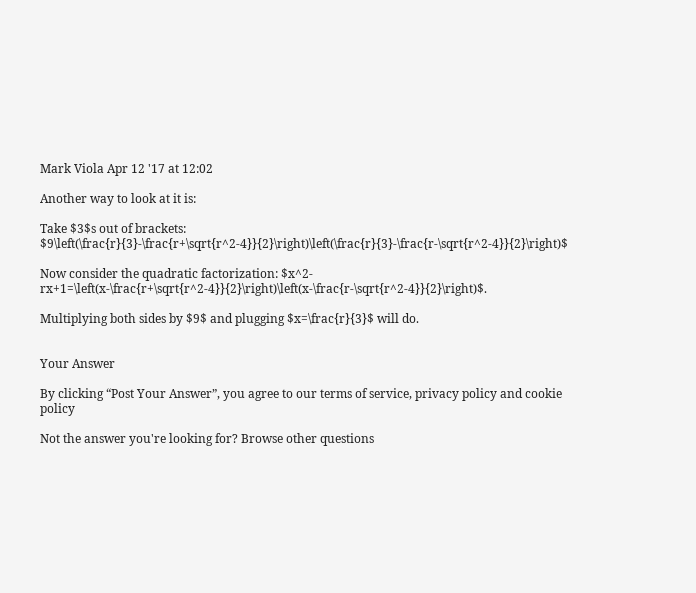Mark Viola Apr 12 '17 at 12:02

Another way to look at it is:

Take $3$s out of brackets: $9\left(\frac{r}{3}-\frac{r+\sqrt{r^2-4}}{2}\right)\left(\frac{r}{3}-\frac{r-\sqrt{r^2-4}}{2}\right)$

Now consider the quadratic factorization: $x^2-rx+1=\left(x-\frac{r+\sqrt{r^2-4}}{2}\right)\left(x-\frac{r-\sqrt{r^2-4}}{2}\right)$.

Multiplying both sides by $9$ and plugging $x=\frac{r}{3}$ will do.


Your Answer

By clicking “Post Your Answer”, you agree to our terms of service, privacy policy and cookie policy

Not the answer you're looking for? Browse other questions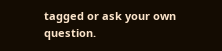tagged or ask your own question.